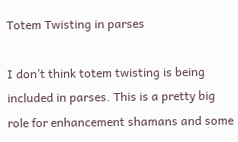Totem Twisting in parses

I don’t think totem twisting is being included in parses. This is a pretty big role for enhancement shamans and some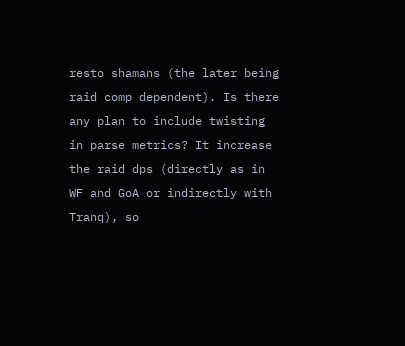resto shamans (the later being raid comp dependent). Is there any plan to include twisting in parse metrics? It increase the raid dps (directly as in WF and GoA or indirectly with Tranq), so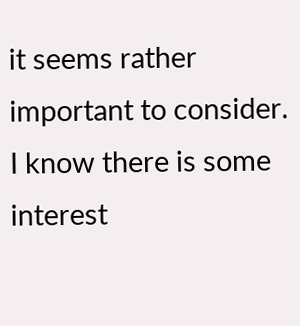it seems rather important to consider. I know there is some interest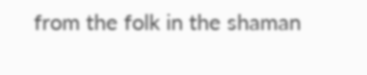from the folk in the shaman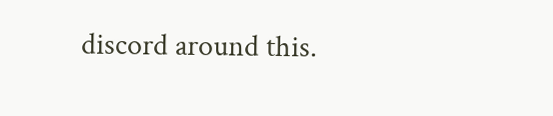discord around this.